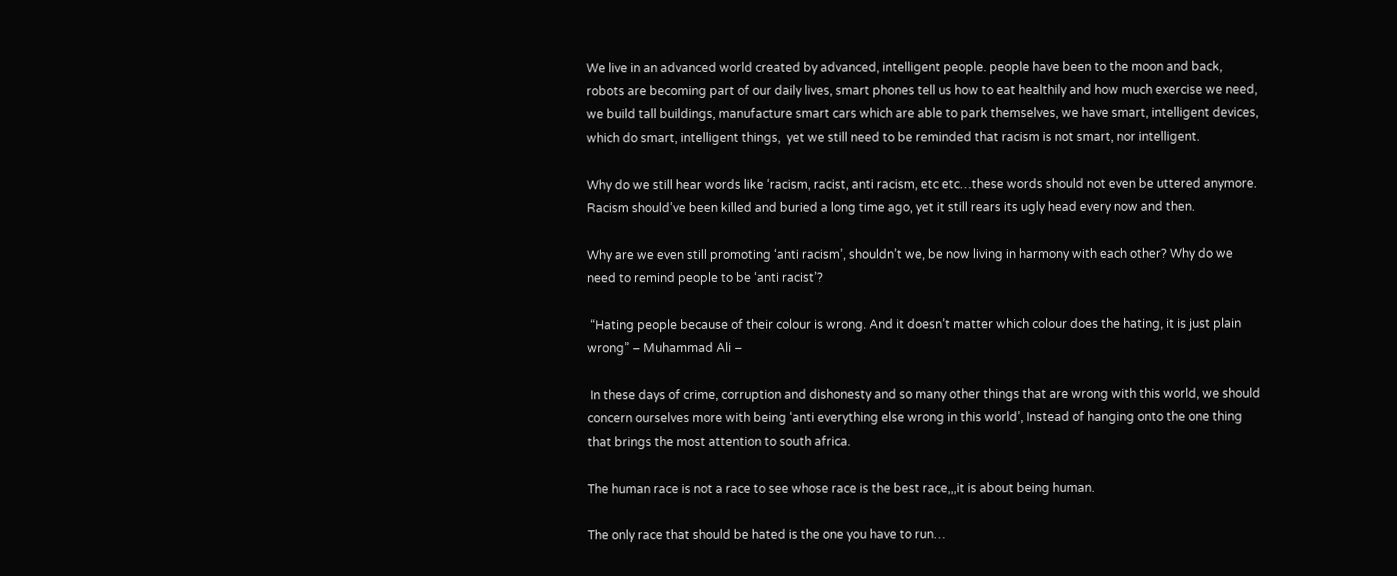We live in an advanced world created by advanced, intelligent people. people have been to the moon and back, robots are becoming part of our daily lives, smart phones tell us how to eat healthily and how much exercise we need, we build tall buildings, manufacture smart cars which are able to park themselves, we have smart, intelligent devices, which do smart, intelligent things,  yet we still need to be reminded that racism is not smart, nor intelligent.

Why do we still hear words like ‘racism, racist, anti racism, etc etc…these words should not even be uttered anymore. Racism should’ve been killed and buried a long time ago, yet it still rears its ugly head every now and then.

Why are we even still promoting ‘anti racism’, shouldn’t we, be now living in harmony with each other? Why do we need to remind people to be ‘anti racist’?

 “Hating people because of their colour is wrong. And it doesn’t matter which colour does the hating, it is just plain wrong” – Muhammad Ali –

 In these days of crime, corruption and dishonesty and so many other things that are wrong with this world, we should concern ourselves more with being ‘anti everything else wrong in this world’, Instead of hanging onto the one thing that brings the most attention to south africa.

The human race is not a race to see whose race is the best race,,,it is about being human.

The only race that should be hated is the one you have to run…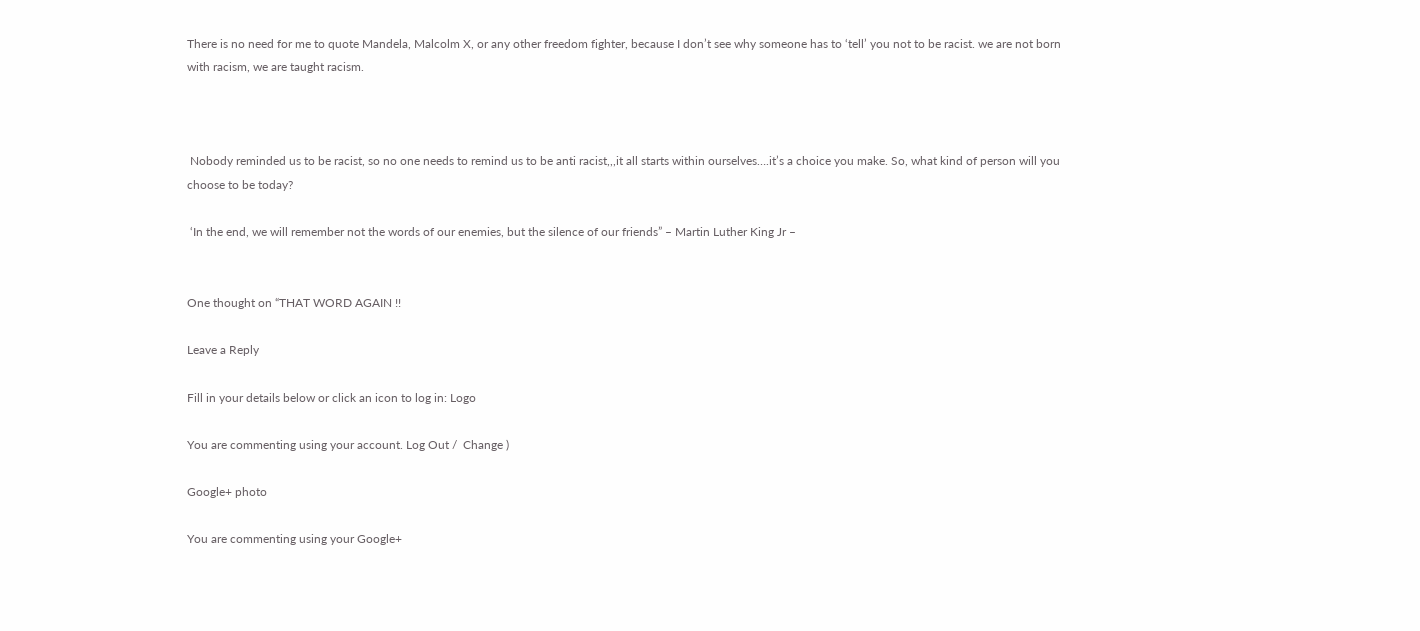There is no need for me to quote Mandela, Malcolm X, or any other freedom fighter, because I don’t see why someone has to ‘tell’ you not to be racist. we are not born with racism, we are taught racism.



 Nobody reminded us to be racist, so no one needs to remind us to be anti racist,,,it all starts within ourselves….it’s a choice you make. So, what kind of person will you choose to be today?

 ‘In the end, we will remember not the words of our enemies, but the silence of our friends” – Martin Luther King Jr –


One thought on “THAT WORD AGAIN !!

Leave a Reply

Fill in your details below or click an icon to log in: Logo

You are commenting using your account. Log Out /  Change )

Google+ photo

You are commenting using your Google+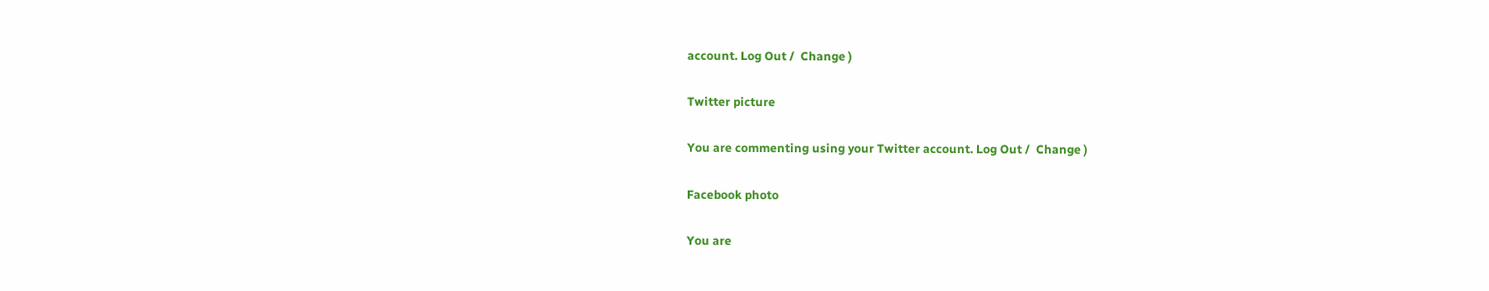account. Log Out /  Change )

Twitter picture

You are commenting using your Twitter account. Log Out /  Change )

Facebook photo

You are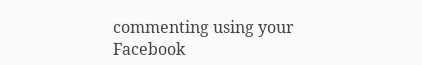commenting using your Facebook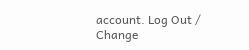account. Log Out /  Change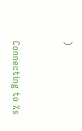)


Connecting to %s